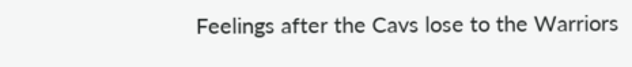Feelings after the Cavs lose to the Warriors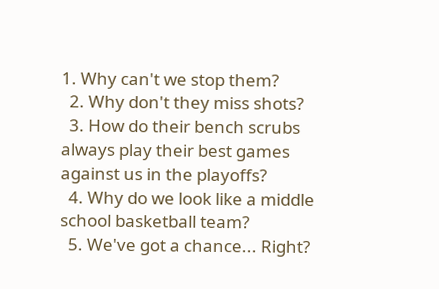1. Why can't we stop them?
  2. Why don't they miss shots?
  3. How do their bench scrubs always play their best games against us in the playoffs?
  4. Why do we look like a middle school basketball team?
  5. We've got a chance... Right?